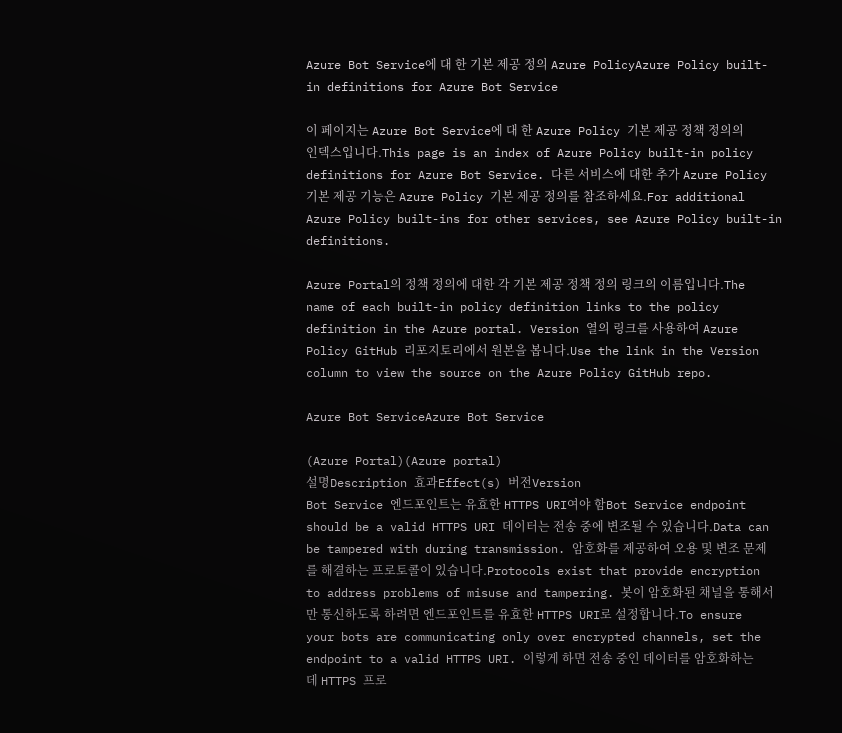Azure Bot Service에 대 한 기본 제공 정의 Azure PolicyAzure Policy built-in definitions for Azure Bot Service

이 페이지는 Azure Bot Service에 대 한 Azure Policy 기본 제공 정책 정의의 인덱스입니다.This page is an index of Azure Policy built-in policy definitions for Azure Bot Service. 다른 서비스에 대한 추가 Azure Policy 기본 제공 기능은 Azure Policy 기본 제공 정의를 참조하세요.For additional Azure Policy built-ins for other services, see Azure Policy built-in definitions.

Azure Portal의 정책 정의에 대한 각 기본 제공 정책 정의 링크의 이름입니다.The name of each built-in policy definition links to the policy definition in the Azure portal. Version 열의 링크를 사용하여 Azure Policy GitHub 리포지토리에서 원본을 봅니다.Use the link in the Version column to view the source on the Azure Policy GitHub repo.

Azure Bot ServiceAzure Bot Service

(Azure Portal)(Azure portal)
설명Description 효과Effect(s) 버전Version
Bot Service 엔드포인트는 유효한 HTTPS URI여야 함Bot Service endpoint should be a valid HTTPS URI 데이터는 전송 중에 변조될 수 있습니다.Data can be tampered with during transmission. 암호화를 제공하여 오용 및 변조 문제를 해결하는 프로토콜이 있습니다.Protocols exist that provide encryption to address problems of misuse and tampering. 봇이 암호화된 채널을 통해서만 통신하도록 하려면 엔드포인트를 유효한 HTTPS URI로 설정합니다.To ensure your bots are communicating only over encrypted channels, set the endpoint to a valid HTTPS URI. 이렇게 하면 전송 중인 데이터를 암호화하는 데 HTTPS 프로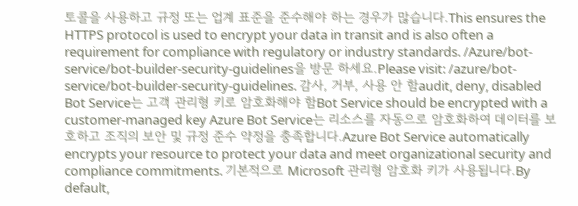토콜을 사용하고 규정 또는 업계 표준을 준수해야 하는 경우가 많습니다.This ensures the HTTPS protocol is used to encrypt your data in transit and is also often a requirement for compliance with regulatory or industry standards. /Azure/bot-service/bot-builder-security-guidelines을 방문 하세요.Please visit: /azure/bot-service/bot-builder-security-guidelines. 감사, 거부, 사용 안 함audit, deny, disabled
Bot Service는 고객 관리형 키로 암호화해야 함Bot Service should be encrypted with a customer-managed key Azure Bot Service는 리소스를 자동으로 암호화하여 데이터를 보호하고 조직의 보안 및 규정 준수 약정을 충족합니다.Azure Bot Service automatically encrypts your resource to protect your data and meet organizational security and compliance commitments. 기본적으로 Microsoft 관리형 암호화 키가 사용됩니다.By default,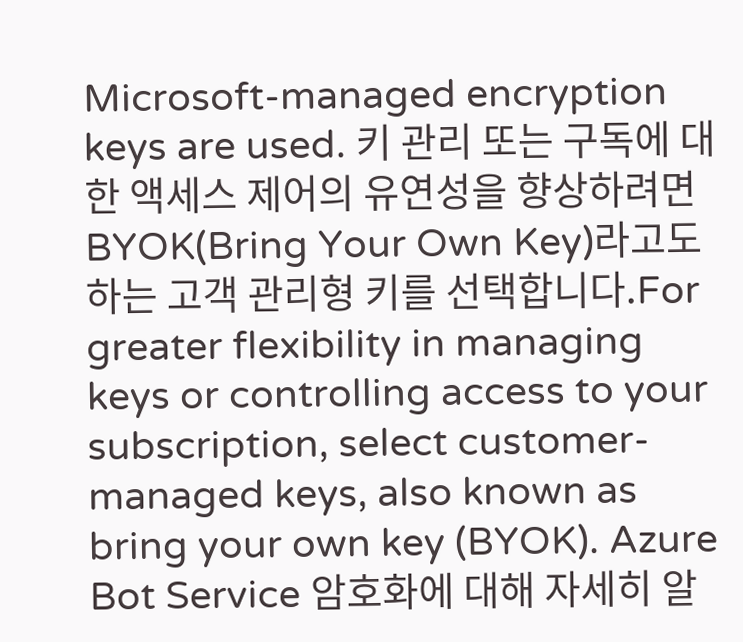Microsoft-managed encryption keys are used. 키 관리 또는 구독에 대한 액세스 제어의 유연성을 향상하려면 BYOK(Bring Your Own Key)라고도 하는 고객 관리형 키를 선택합니다.For greater flexibility in managing keys or controlling access to your subscription, select customer-managed keys, also known as bring your own key (BYOK). Azure Bot Service 암호화에 대해 자세히 알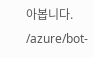아봅니다. /azure/bot-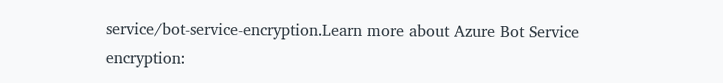service/bot-service-encryption.Learn more about Azure Bot Service encryption: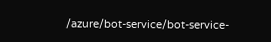/azure/bot-service/bot-service-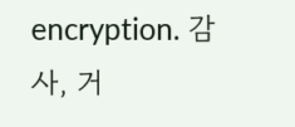encryption. 감사, 거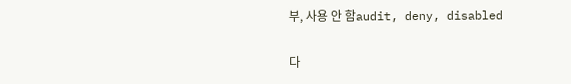부, 사용 안 함audit, deny, disabled

다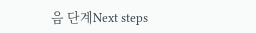음 단계Next steps